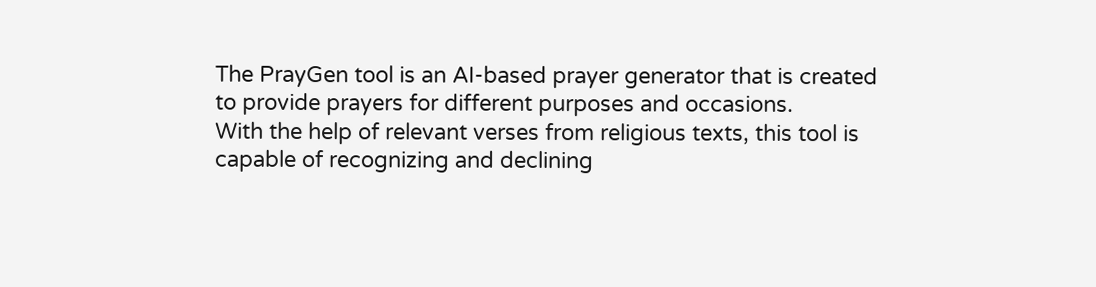The PrayGen tool is an AI-based prayer generator that is created to provide prayers for different purposes and occasions.
With the help of relevant verses from religious texts, this tool is capable of recognizing and declining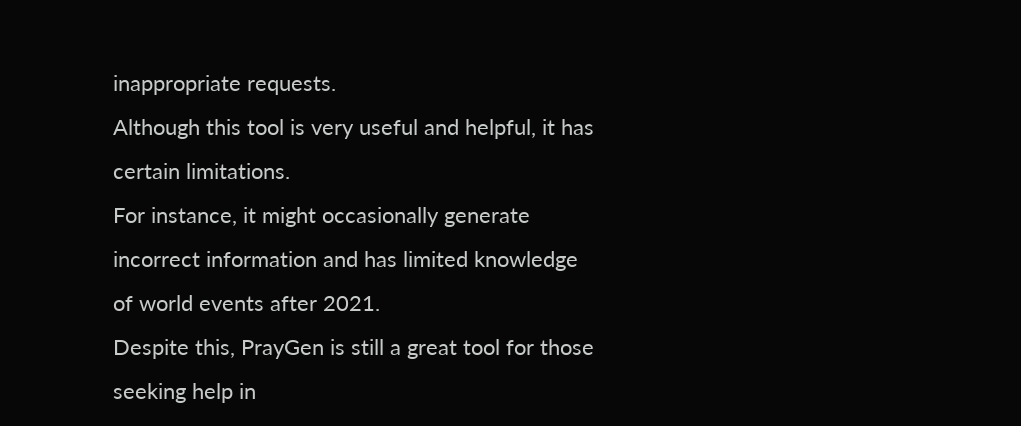inappropriate requests.
Although this tool is very useful and helpful, it has certain limitations.
For instance, it might occasionally generate incorrect information and has limited knowledge of world events after 2021.
Despite this, PrayGen is still a great tool for those seeking help in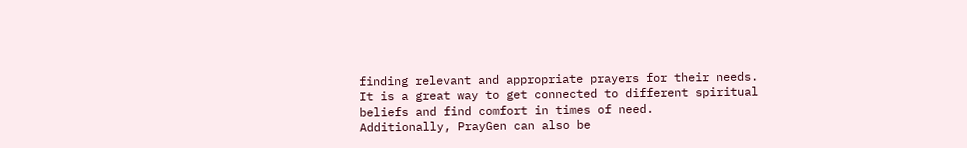finding relevant and appropriate prayers for their needs.
It is a great way to get connected to different spiritual beliefs and find comfort in times of need.
Additionally, PrayGen can also be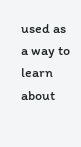used as a way to learn about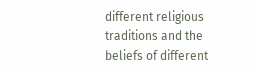different religious traditions and the beliefs of different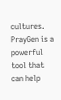cultures.
PrayGen is a powerful tool that can help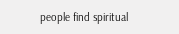people find spiritual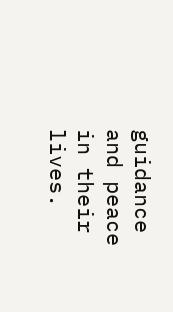guidance and peace in their lives.